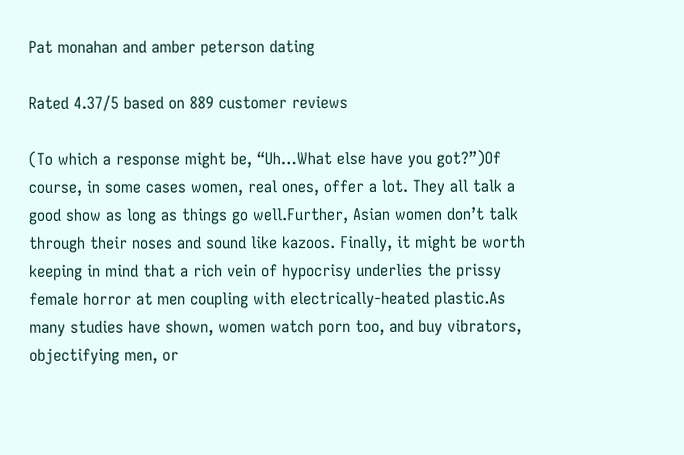Pat monahan and amber peterson dating

Rated 4.37/5 based on 889 customer reviews

(To which a response might be, “Uh…What else have you got?”)Of course, in some cases women, real ones, offer a lot. They all talk a good show as long as things go well.Further, Asian women don’t talk through their noses and sound like kazoos. Finally, it might be worth keeping in mind that a rich vein of hypocrisy underlies the prissy female horror at men coupling with electrically-heated plastic.As many studies have shown, women watch porn too, and buy vibrators, objectifying men, or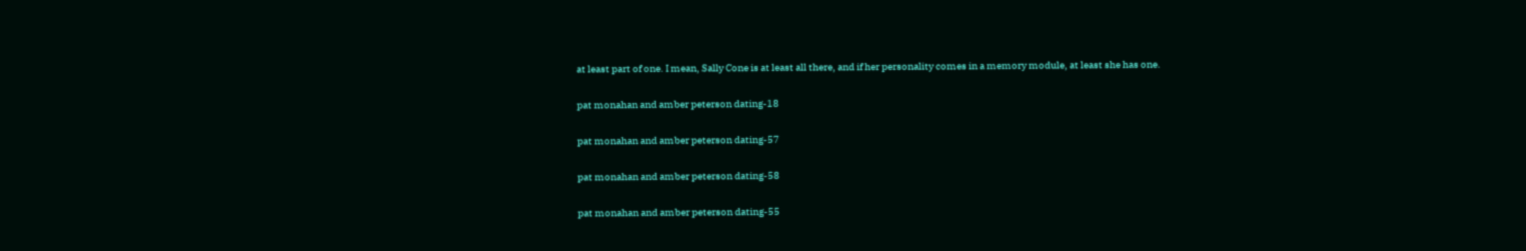at least part of one. I mean, Sally Cone is at least all there, and if her personality comes in a memory module, at least she has one.

pat monahan and amber peterson dating-18

pat monahan and amber peterson dating-57

pat monahan and amber peterson dating-58

pat monahan and amber peterson dating-55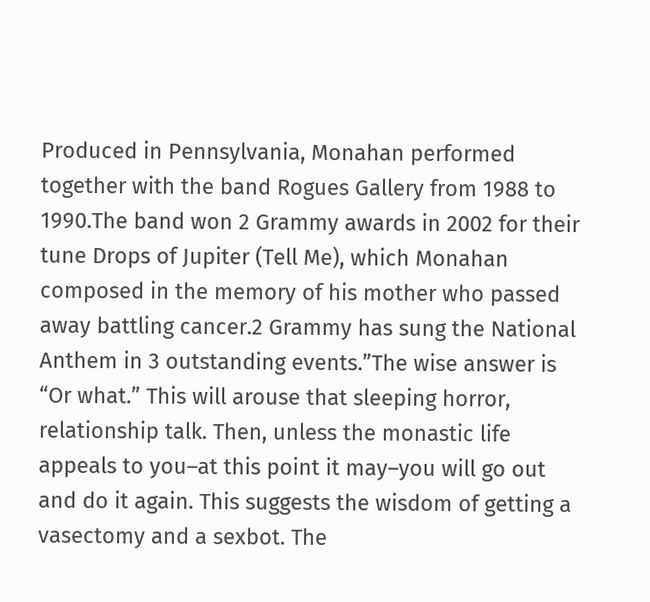Produced in Pennsylvania, Monahan performed together with the band Rogues Gallery from 1988 to 1990.The band won 2 Grammy awards in 2002 for their tune Drops of Jupiter (Tell Me), which Monahan composed in the memory of his mother who passed away battling cancer.2 Grammy has sung the National Anthem in 3 outstanding events.”The wise answer is “Or what.” This will arouse that sleeping horror, relationship talk. Then, unless the monastic life appeals to you–at this point it may–you will go out and do it again. This suggests the wisdom of getting a vasectomy and a sexbot. The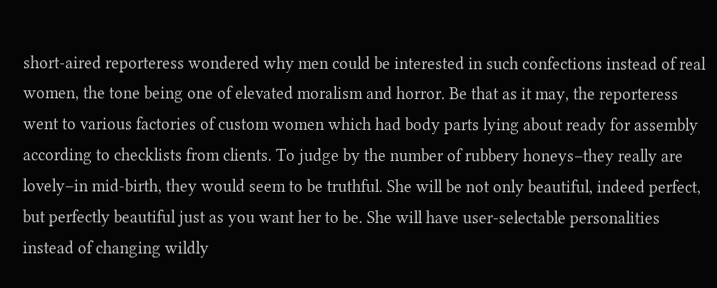short-aired reporteress wondered why men could be interested in such confections instead of real women, the tone being one of elevated moralism and horror. Be that as it may, the reporteress went to various factories of custom women which had body parts lying about ready for assembly according to checklists from clients. To judge by the number of rubbery honeys–they really are lovely–in mid-birth, they would seem to be truthful. She will be not only beautiful, indeed perfect, but perfectly beautiful just as you want her to be. She will have user-selectable personalities instead of changing wildly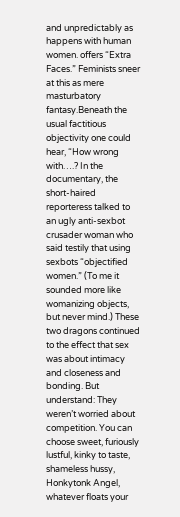and unpredictably as happens with human women. offers “Extra Faces.” Feminists sneer at this as mere masturbatory fantasy.Beneath the usual factitious objectivity one could hear, “How wrong with….? In the documentary, the short-haired reporteress talked to an ugly anti-sexbot crusader woman who said testily that using sexbots “objectified women.” (To me it sounded more like womanizing objects, but never mind.) These two dragons continued to the effect that sex was about intimacy and closeness and bonding. But understand: They weren’t worried about competition. You can choose sweet, furiously lustful, kinky to taste, shameless hussy, Honkytonk Angel, whatever floats your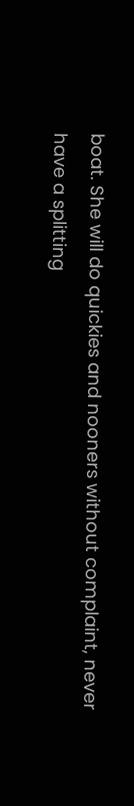boat. She will do quickies and nooners without complaint, never have a splitting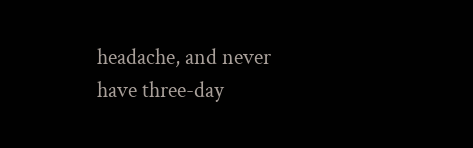headache, and never have three-day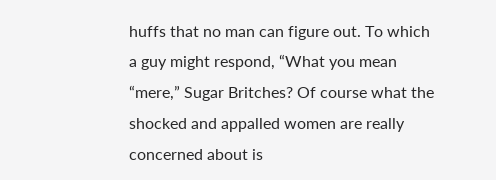huffs that no man can figure out. To which a guy might respond, “What you mean “mere,” Sugar Britches? Of course what the shocked and appalled women are really concerned about is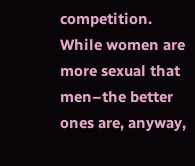competition. While women are more sexual that men–the better ones are, anyway,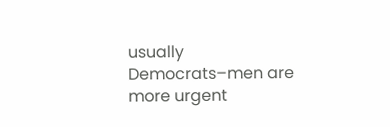usually Democrats–men are more urgent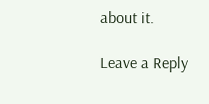about it.

Leave a Reply